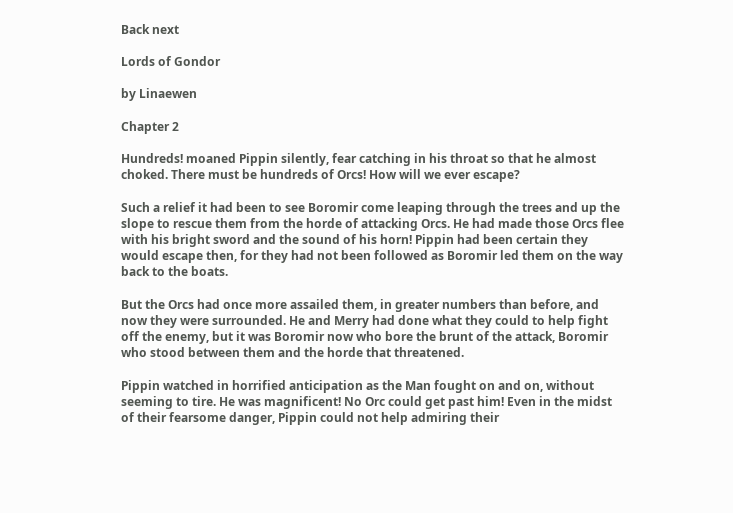Back next

Lords of Gondor

by Linaewen

Chapter 2

Hundreds! moaned Pippin silently, fear catching in his throat so that he almost choked. There must be hundreds of Orcs! How will we ever escape?

Such a relief it had been to see Boromir come leaping through the trees and up the slope to rescue them from the horde of attacking Orcs. He had made those Orcs flee with his bright sword and the sound of his horn! Pippin had been certain they would escape then, for they had not been followed as Boromir led them on the way back to the boats.

But the Orcs had once more assailed them, in greater numbers than before, and now they were surrounded. He and Merry had done what they could to help fight off the enemy, but it was Boromir now who bore the brunt of the attack, Boromir who stood between them and the horde that threatened.

Pippin watched in horrified anticipation as the Man fought on and on, without seeming to tire. He was magnificent! No Orc could get past him! Even in the midst of their fearsome danger, Pippin could not help admiring their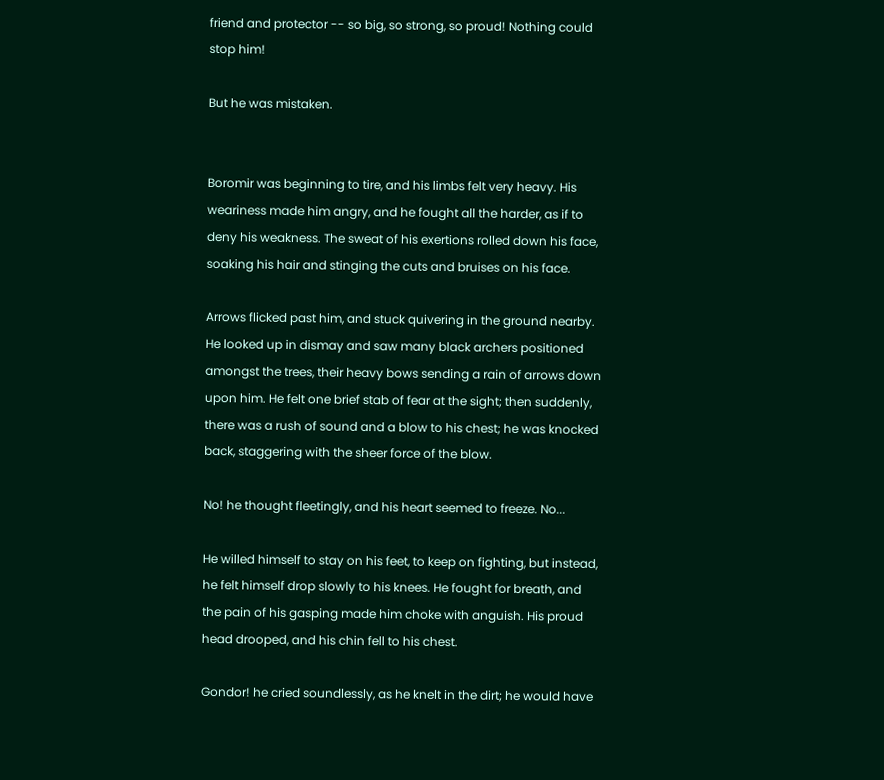friend and protector -- so big, so strong, so proud! Nothing could stop him!

But he was mistaken.


Boromir was beginning to tire, and his limbs felt very heavy. His weariness made him angry, and he fought all the harder, as if to deny his weakness. The sweat of his exertions rolled down his face, soaking his hair and stinging the cuts and bruises on his face.

Arrows flicked past him, and stuck quivering in the ground nearby. He looked up in dismay and saw many black archers positioned amongst the trees, their heavy bows sending a rain of arrows down upon him. He felt one brief stab of fear at the sight; then suddenly, there was a rush of sound and a blow to his chest; he was knocked back, staggering with the sheer force of the blow.

No! he thought fleetingly, and his heart seemed to freeze. No...

He willed himself to stay on his feet, to keep on fighting, but instead, he felt himself drop slowly to his knees. He fought for breath, and the pain of his gasping made him choke with anguish. His proud head drooped, and his chin fell to his chest.

Gondor! he cried soundlessly, as he knelt in the dirt; he would have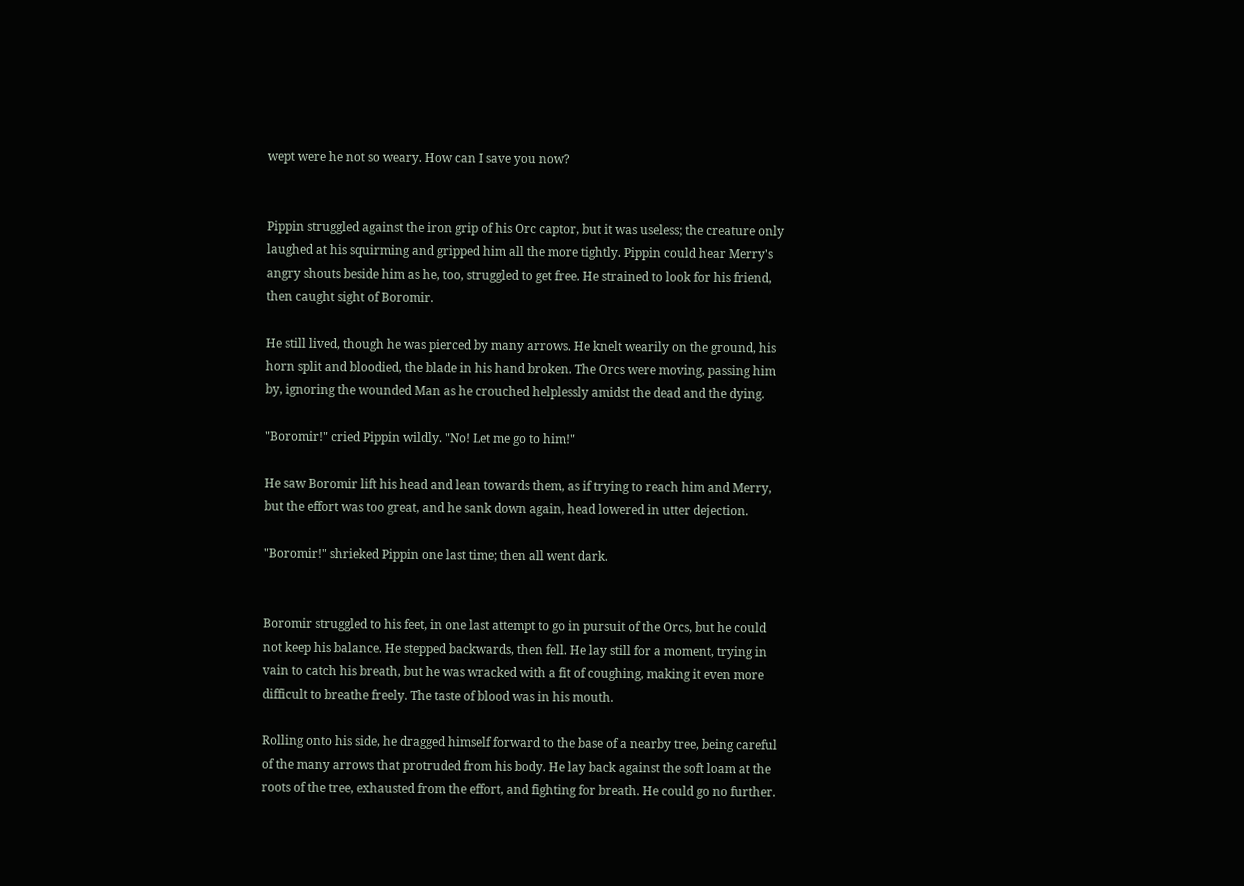wept were he not so weary. How can I save you now?


Pippin struggled against the iron grip of his Orc captor, but it was useless; the creature only laughed at his squirming and gripped him all the more tightly. Pippin could hear Merry's angry shouts beside him as he, too, struggled to get free. He strained to look for his friend, then caught sight of Boromir.

He still lived, though he was pierced by many arrows. He knelt wearily on the ground, his horn split and bloodied, the blade in his hand broken. The Orcs were moving, passing him by, ignoring the wounded Man as he crouched helplessly amidst the dead and the dying.

"Boromir!" cried Pippin wildly. "No! Let me go to him!"

He saw Boromir lift his head and lean towards them, as if trying to reach him and Merry, but the effort was too great, and he sank down again, head lowered in utter dejection.

"Boromir!" shrieked Pippin one last time; then all went dark.


Boromir struggled to his feet, in one last attempt to go in pursuit of the Orcs, but he could not keep his balance. He stepped backwards, then fell. He lay still for a moment, trying in vain to catch his breath, but he was wracked with a fit of coughing, making it even more difficult to breathe freely. The taste of blood was in his mouth.

Rolling onto his side, he dragged himself forward to the base of a nearby tree, being careful of the many arrows that protruded from his body. He lay back against the soft loam at the roots of the tree, exhausted from the effort, and fighting for breath. He could go no further.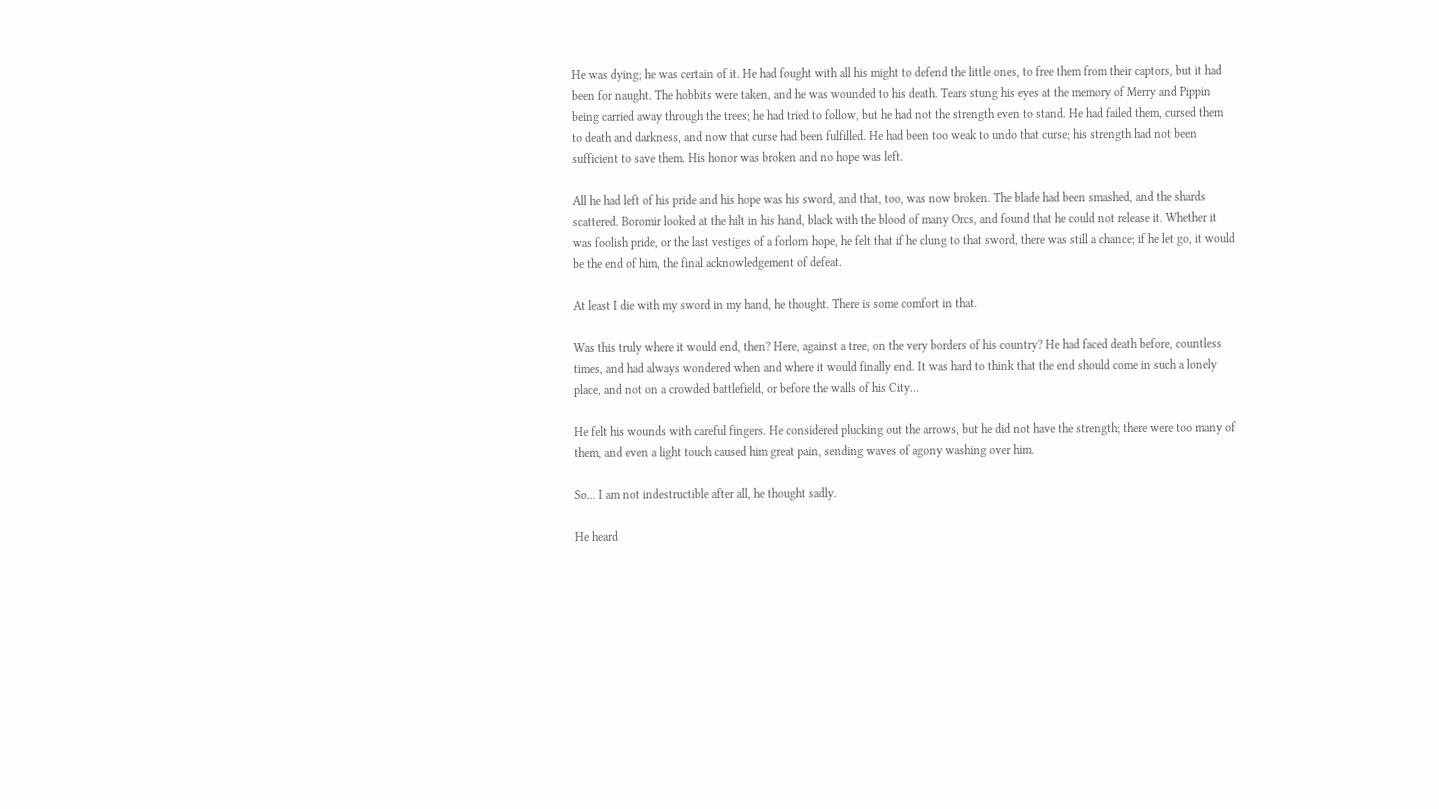He was dying; he was certain of it. He had fought with all his might to defend the little ones, to free them from their captors, but it had been for naught. The hobbits were taken, and he was wounded to his death. Tears stung his eyes at the memory of Merry and Pippin being carried away through the trees; he had tried to follow, but he had not the strength even to stand. He had failed them, cursed them to death and darkness, and now that curse had been fulfilled. He had been too weak to undo that curse; his strength had not been sufficient to save them. His honor was broken and no hope was left.

All he had left of his pride and his hope was his sword, and that, too, was now broken. The blade had been smashed, and the shards scattered. Boromir looked at the hilt in his hand, black with the blood of many Orcs, and found that he could not release it. Whether it was foolish pride, or the last vestiges of a forlorn hope, he felt that if he clung to that sword, there was still a chance; if he let go, it would be the end of him, the final acknowledgement of defeat.

At least I die with my sword in my hand, he thought. There is some comfort in that.

Was this truly where it would end, then? Here, against a tree, on the very borders of his country? He had faced death before, countless times, and had always wondered when and where it would finally end. It was hard to think that the end should come in such a lonely place, and not on a crowded battlefield, or before the walls of his City...

He felt his wounds with careful fingers. He considered plucking out the arrows, but he did not have the strength; there were too many of them, and even a light touch caused him great pain, sending waves of agony washing over him.

So... I am not indestructible after all, he thought sadly.

He heard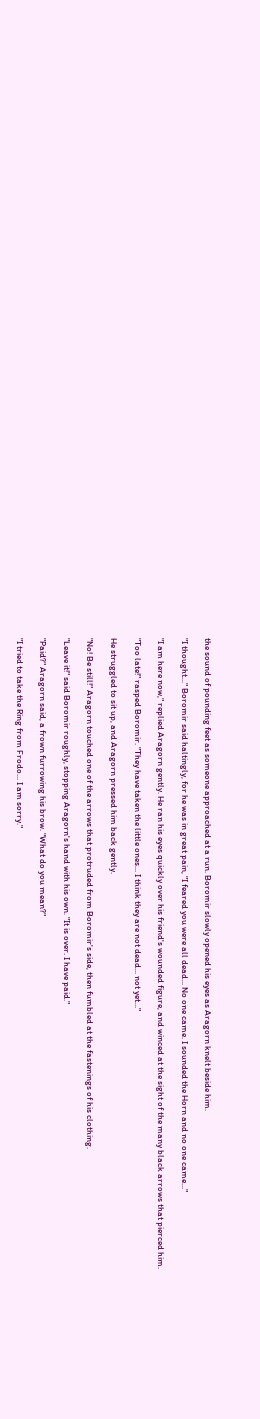the sound of pounding feet as someone approached at a run. Boromir slowly opened his eyes as Aragorn knelt beside him.

"I thought..." Boromir said haltingly, for he was in great pain, "I feared you were all dead... No one came. I sounded the Horn and no one came..."

"I am here now," replied Aragorn gently. He ran his eyes quickly over his friend's wounded figure, and winced at the sight of the many black arrows that pierced him.

"Too late!" rasped Boromir. "They have taken the little ones... I think they are not dead... not yet..."

He struggled to sit up, and Aragorn pressed him back gently.

"No! Be still!" Aragorn touched one of the arrows that protruded from Boromir's side, then fumbled at the fastenings of his clothing.

"Leave it!" said Boromir roughly, stopping Aragorn's hand with his own. "It is over. I have paid."

"Paid?" Aragorn said, a frown furrowing his brow. "What do you mean?"

"I tried to take the Ring from Frodo... I am sorry."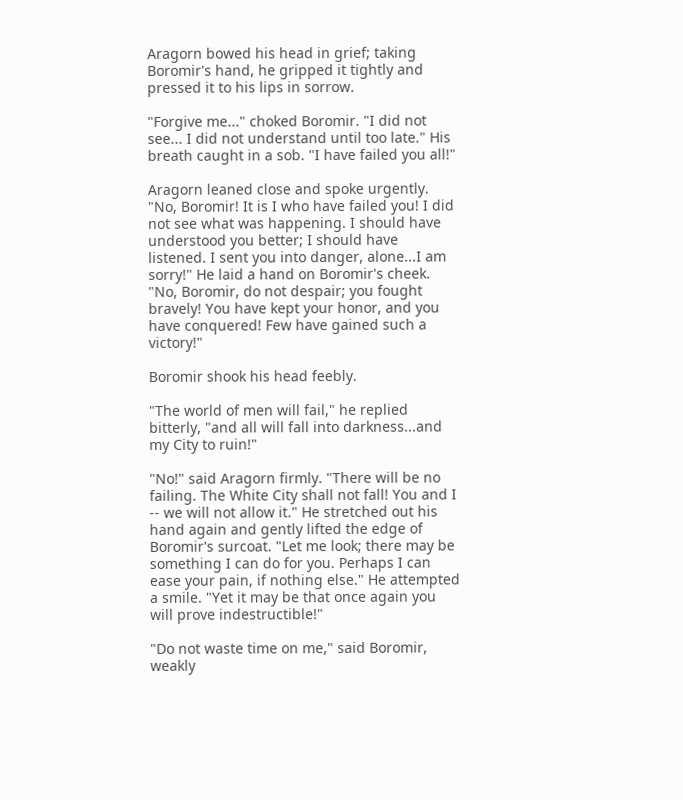Aragorn bowed his head in grief; taking Boromir's hand, he gripped it tightly and pressed it to his lips in sorrow.

"Forgive me..." choked Boromir. "I did not see... I did not understand until too late." His breath caught in a sob. "I have failed you all!"

Aragorn leaned close and spoke urgently. "No, Boromir! It is I who have failed you! I did not see what was happening. I should have understood you better; I should have listened. I sent you into danger, alone...I am sorry!" He laid a hand on Boromir's cheek. "No, Boromir, do not despair; you fought bravely! You have kept your honor, and you have conquered! Few have gained such a victory!"

Boromir shook his head feebly.

"The world of men will fail," he replied bitterly, "and all will fall into darkness...and my City to ruin!"

"No!" said Aragorn firmly. "There will be no failing. The White City shall not fall! You and I -- we will not allow it." He stretched out his hand again and gently lifted the edge of Boromir's surcoat. "Let me look; there may be something I can do for you. Perhaps I can ease your pain, if nothing else." He attempted a smile. "Yet it may be that once again you will prove indestructible!"

"Do not waste time on me," said Boromir, weakly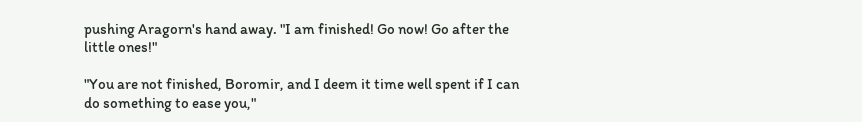pushing Aragorn's hand away. "I am finished! Go now! Go after the little ones!"

"You are not finished, Boromir, and I deem it time well spent if I can do something to ease you,"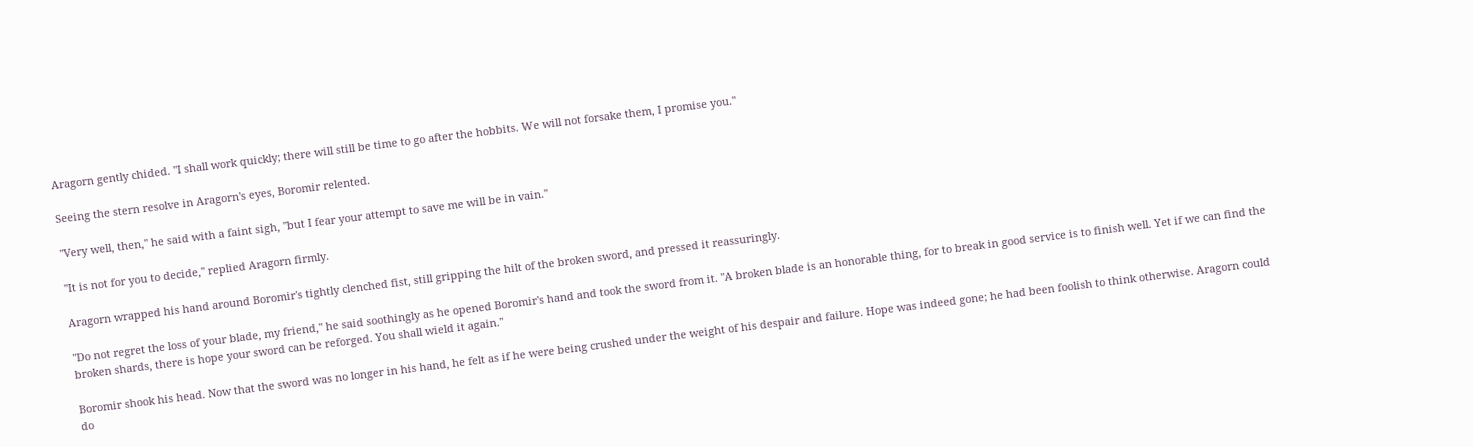Aragorn gently chided. "I shall work quickly; there will still be time to go after the hobbits. We will not forsake them, I promise you."

Seeing the stern resolve in Aragorn's eyes, Boromir relented.

"Very well, then," he said with a faint sigh, "but I fear your attempt to save me will be in vain."

"It is not for you to decide," replied Aragorn firmly.

Aragorn wrapped his hand around Boromir's tightly clenched fist, still gripping the hilt of the broken sword, and pressed it reassuringly.

"Do not regret the loss of your blade, my friend," he said soothingly as he opened Boromir's hand and took the sword from it. "A broken blade is an honorable thing, for to break in good service is to finish well. Yet if we can find the broken shards, there is hope your sword can be reforged. You shall wield it again."

Boromir shook his head. Now that the sword was no longer in his hand, he felt as if he were being crushed under the weight of his despair and failure. Hope was indeed gone; he had been foolish to think otherwise. Aragorn could do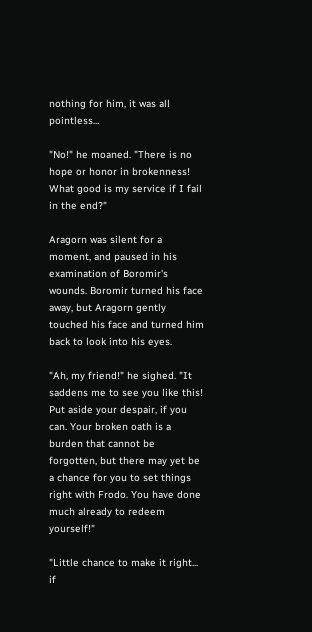nothing for him, it was all pointless...

"No!" he moaned. "There is no hope or honor in brokenness! What good is my service if I fail in the end?"

Aragorn was silent for a moment, and paused in his examination of Boromir's wounds. Boromir turned his face away, but Aragorn gently touched his face and turned him back to look into his eyes.

"Ah, my friend!" he sighed. "It saddens me to see you like this! Put aside your despair, if you can. Your broken oath is a burden that cannot be forgotten, but there may yet be a chance for you to set things right with Frodo. You have done much already to redeem yourself!"

"Little chance to make it right... if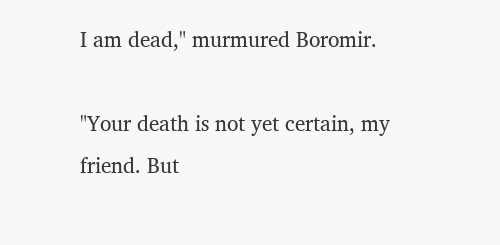I am dead," murmured Boromir.

"Your death is not yet certain, my friend. But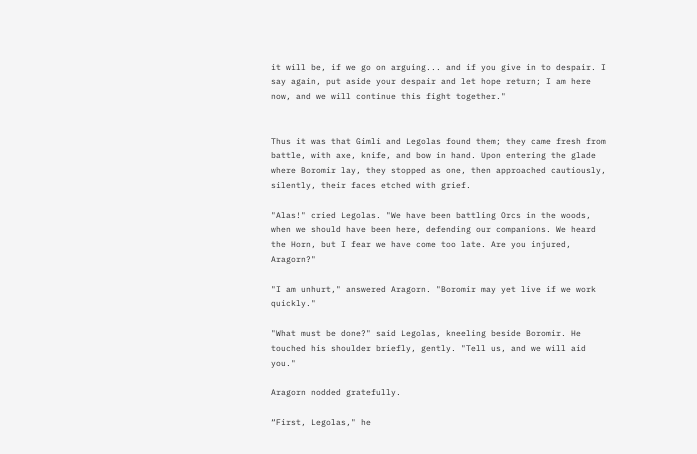it will be, if we go on arguing... and if you give in to despair. I say again, put aside your despair and let hope return; I am here now, and we will continue this fight together."


Thus it was that Gimli and Legolas found them; they came fresh from battle, with axe, knife, and bow in hand. Upon entering the glade where Boromir lay, they stopped as one, then approached cautiously, silently, their faces etched with grief.

"Alas!" cried Legolas. "We have been battling Orcs in the woods, when we should have been here, defending our companions. We heard the Horn, but I fear we have come too late. Are you injured, Aragorn?"

"I am unhurt," answered Aragorn. "Boromir may yet live if we work quickly."

"What must be done?" said Legolas, kneeling beside Boromir. He touched his shoulder briefly, gently. "Tell us, and we will aid you."

Aragorn nodded gratefully.

“First, Legolas," he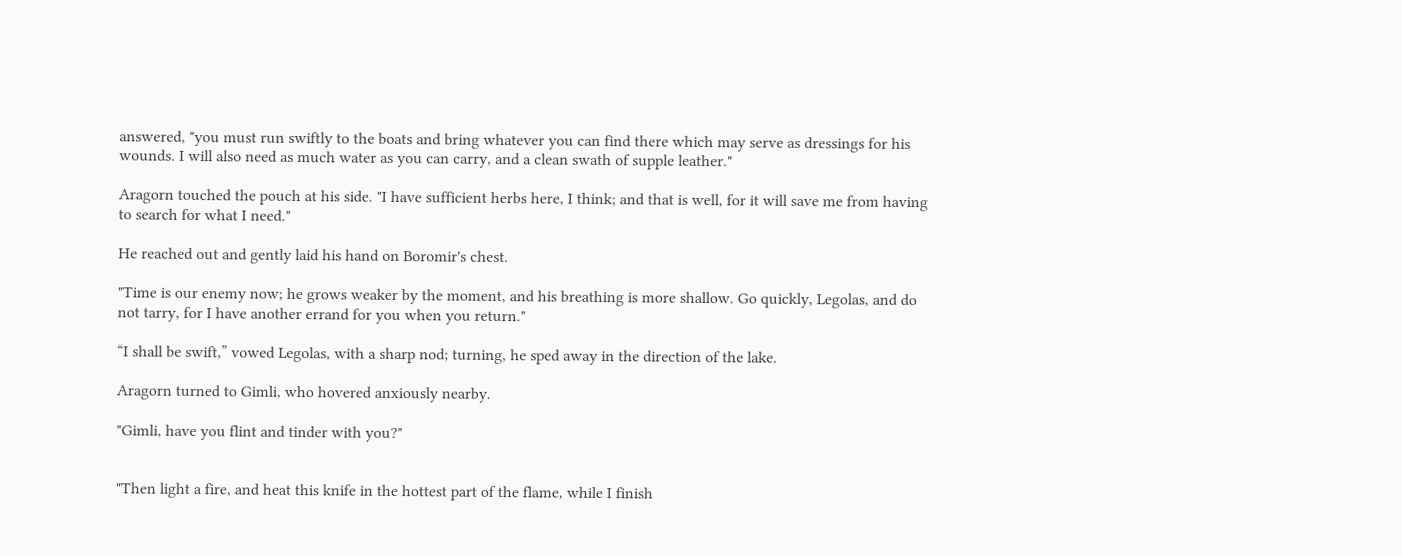answered, "you must run swiftly to the boats and bring whatever you can find there which may serve as dressings for his wounds. I will also need as much water as you can carry, and a clean swath of supple leather."

Aragorn touched the pouch at his side. "I have sufficient herbs here, I think; and that is well, for it will save me from having to search for what I need."

He reached out and gently laid his hand on Boromir's chest.

"Time is our enemy now; he grows weaker by the moment, and his breathing is more shallow. Go quickly, Legolas, and do not tarry, for I have another errand for you when you return."

“I shall be swift,” vowed Legolas, with a sharp nod; turning, he sped away in the direction of the lake.

Aragorn turned to Gimli, who hovered anxiously nearby.

"Gimli, have you flint and tinder with you?"


"Then light a fire, and heat this knife in the hottest part of the flame, while I finish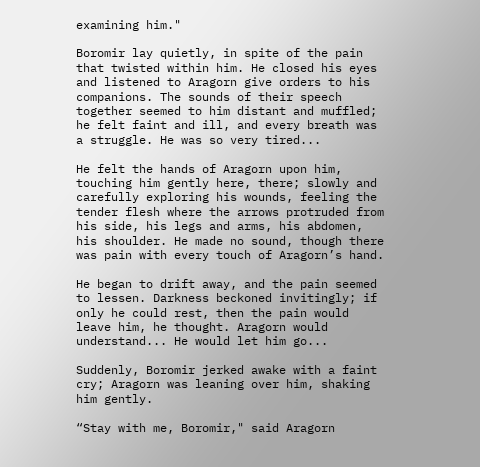examining him."

Boromir lay quietly, in spite of the pain that twisted within him. He closed his eyes and listened to Aragorn give orders to his companions. The sounds of their speech together seemed to him distant and muffled; he felt faint and ill, and every breath was a struggle. He was so very tired...

He felt the hands of Aragorn upon him, touching him gently here, there; slowly and carefully exploring his wounds, feeling the tender flesh where the arrows protruded from his side, his legs and arms, his abdomen, his shoulder. He made no sound, though there was pain with every touch of Aragorn’s hand.

He began to drift away, and the pain seemed to lessen. Darkness beckoned invitingly; if only he could rest, then the pain would leave him, he thought. Aragorn would understand... He would let him go...

Suddenly, Boromir jerked awake with a faint cry; Aragorn was leaning over him, shaking him gently.

“Stay with me, Boromir," said Aragorn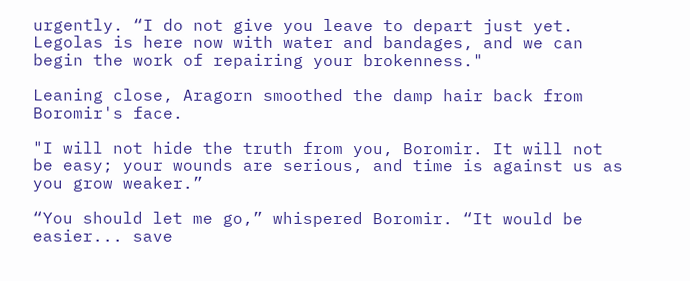urgently. “I do not give you leave to depart just yet. Legolas is here now with water and bandages, and we can begin the work of repairing your brokenness."

Leaning close, Aragorn smoothed the damp hair back from Boromir's face.

"I will not hide the truth from you, Boromir. It will not be easy; your wounds are serious, and time is against us as you grow weaker.”

“You should let me go,” whispered Boromir. “It would be easier... save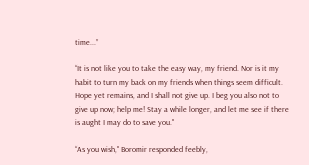time...”

“It is not like you to take the easy way, my friend. Nor is it my habit to turn my back on my friends when things seem difficult. Hope yet remains, and I shall not give up. I beg you also not to give up now; help me! Stay a while longer, and let me see if there is aught I may do to save you."

“As you wish," Boromir responded feebly,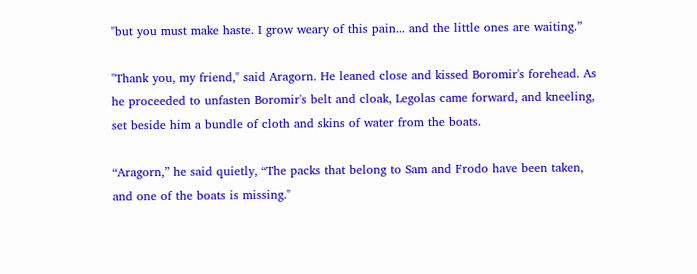"but you must make haste. I grow weary of this pain... and the little ones are waiting.”

"Thank you, my friend," said Aragorn. He leaned close and kissed Boromir's forehead. As he proceeded to unfasten Boromir's belt and cloak, Legolas came forward, and kneeling, set beside him a bundle of cloth and skins of water from the boats.

“Aragorn,” he said quietly, “The packs that belong to Sam and Frodo have been taken, and one of the boats is missing."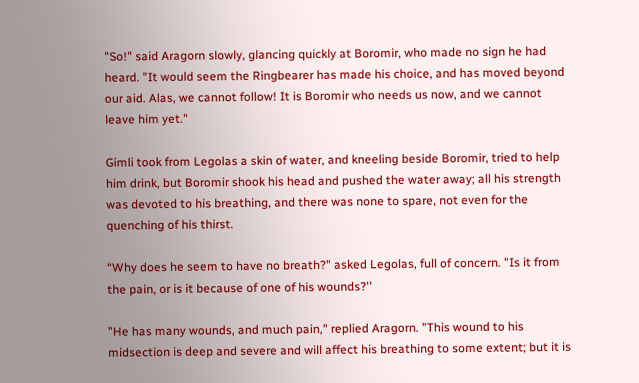"So!" said Aragorn slowly, glancing quickly at Boromir, who made no sign he had heard. "It would seem the Ringbearer has made his choice, and has moved beyond our aid. Alas, we cannot follow! It is Boromir who needs us now, and we cannot leave him yet."

Gimli took from Legolas a skin of water, and kneeling beside Boromir, tried to help him drink, but Boromir shook his head and pushed the water away; all his strength was devoted to his breathing, and there was none to spare, not even for the quenching of his thirst.

“Why does he seem to have no breath?" asked Legolas, full of concern. "Is it from the pain, or is it because of one of his wounds?''

"He has many wounds, and much pain," replied Aragorn. "This wound to his midsection is deep and severe and will affect his breathing to some extent; but it is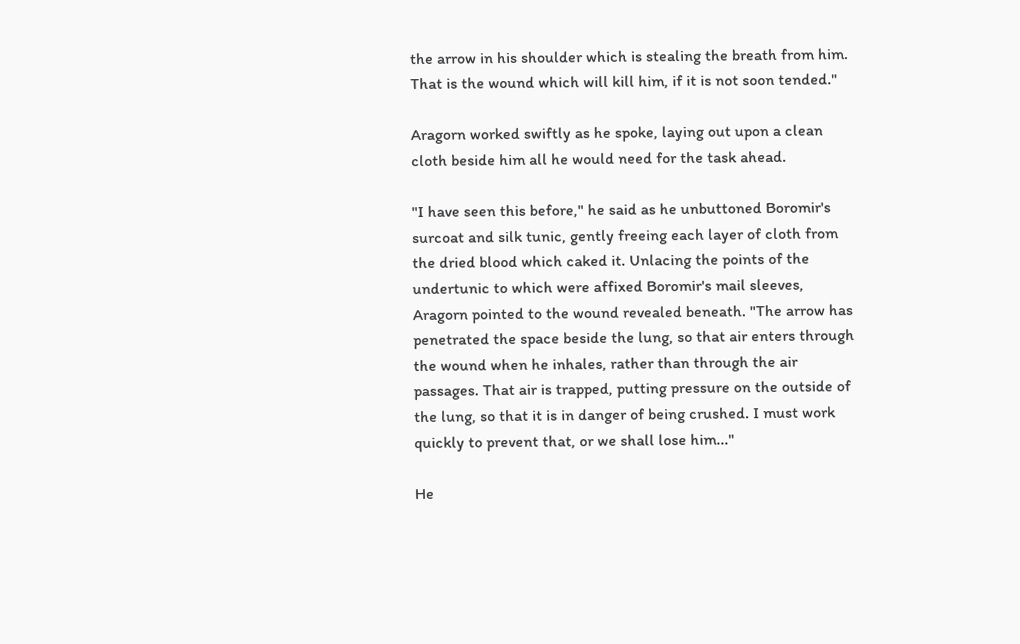the arrow in his shoulder which is stealing the breath from him. That is the wound which will kill him, if it is not soon tended."

Aragorn worked swiftly as he spoke, laying out upon a clean cloth beside him all he would need for the task ahead.

"I have seen this before," he said as he unbuttoned Boromir's surcoat and silk tunic, gently freeing each layer of cloth from the dried blood which caked it. Unlacing the points of the undertunic to which were affixed Boromir's mail sleeves, Aragorn pointed to the wound revealed beneath. "The arrow has penetrated the space beside the lung, so that air enters through the wound when he inhales, rather than through the air passages. That air is trapped, putting pressure on the outside of the lung, so that it is in danger of being crushed. I must work quickly to prevent that, or we shall lose him..."

He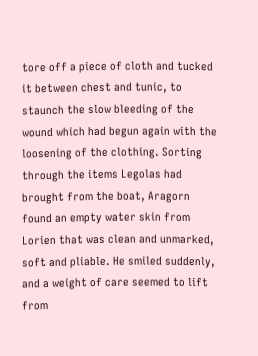tore off a piece of cloth and tucked it between chest and tunic, to staunch the slow bleeding of the wound which had begun again with the loosening of the clothing. Sorting through the items Legolas had brought from the boat, Aragorn found an empty water skin from Lorien that was clean and unmarked, soft and pliable. He smiled suddenly, and a weight of care seemed to lift from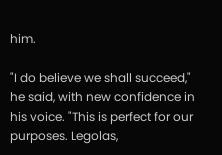him.

"I do believe we shall succeed," he said, with new confidence in his voice. "This is perfect for our purposes. Legolas,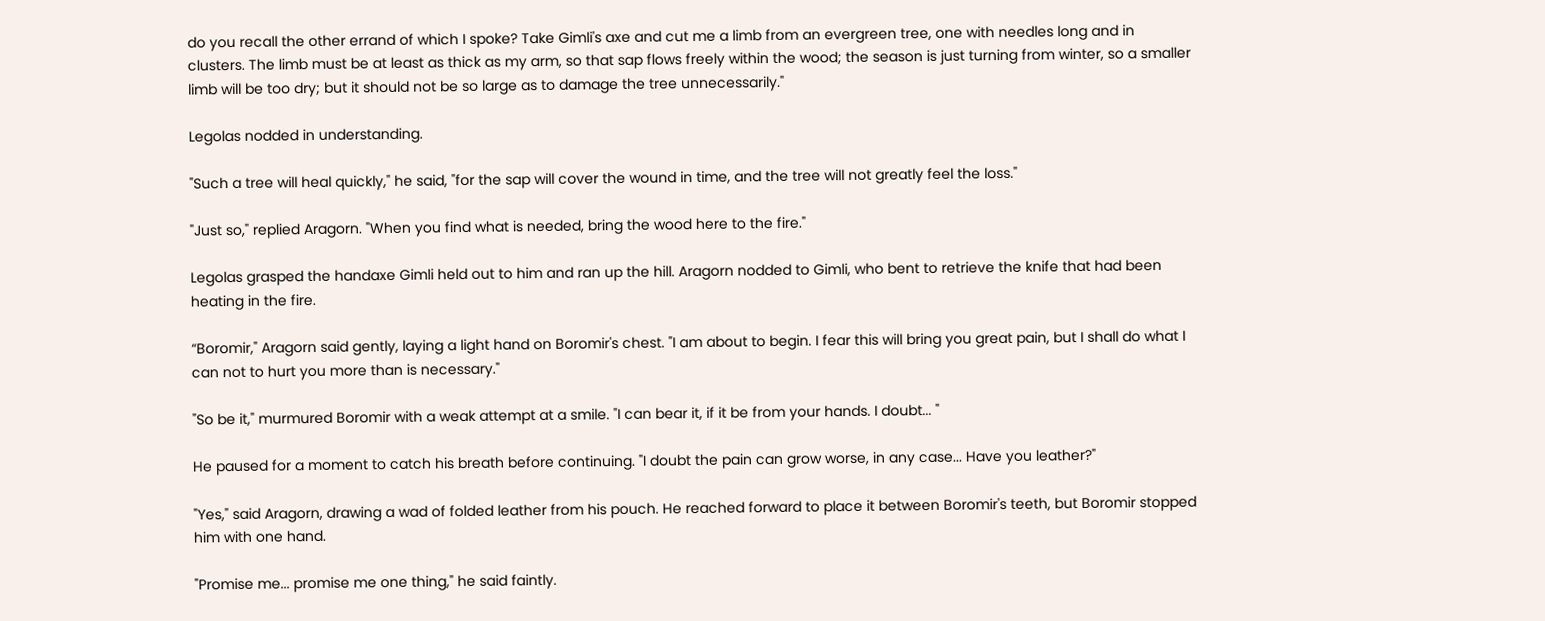do you recall the other errand of which I spoke? Take Gimli's axe and cut me a limb from an evergreen tree, one with needles long and in clusters. The limb must be at least as thick as my arm, so that sap flows freely within the wood; the season is just turning from winter, so a smaller limb will be too dry; but it should not be so large as to damage the tree unnecessarily."

Legolas nodded in understanding.

"Such a tree will heal quickly," he said, "for the sap will cover the wound in time, and the tree will not greatly feel the loss."

"Just so," replied Aragorn. "When you find what is needed, bring the wood here to the fire."

Legolas grasped the handaxe Gimli held out to him and ran up the hill. Aragorn nodded to Gimli, who bent to retrieve the knife that had been heating in the fire.

“Boromir," Aragorn said gently, laying a light hand on Boromir's chest. "I am about to begin. I fear this will bring you great pain, but I shall do what I can not to hurt you more than is necessary."

"So be it," murmured Boromir with a weak attempt at a smile. "I can bear it, if it be from your hands. I doubt... "

He paused for a moment to catch his breath before continuing. "I doubt the pain can grow worse, in any case... Have you leather?"

"Yes," said Aragorn, drawing a wad of folded leather from his pouch. He reached forward to place it between Boromir's teeth, but Boromir stopped him with one hand.

"Promise me... promise me one thing," he said faintly.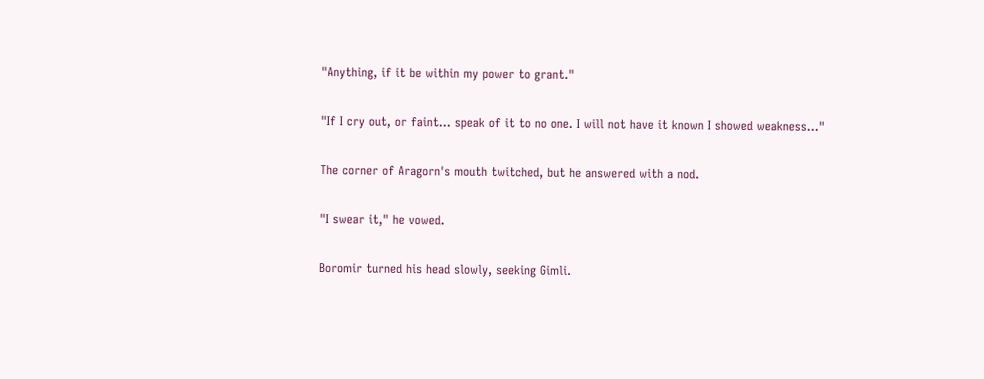"Anything, if it be within my power to grant."

"If I cry out, or faint... speak of it to no one. I will not have it known I showed weakness..."

The corner of Aragorn's mouth twitched, but he answered with a nod.

"I swear it," he vowed.

Boromir turned his head slowly, seeking Gimli.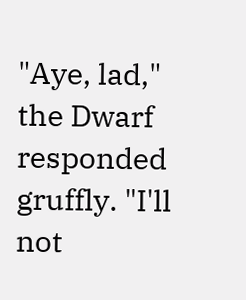"Aye, lad," the Dwarf responded gruffly. "I'll not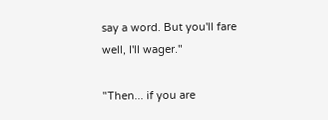say a word. But you'll fare well, I'll wager."

"Then... if you are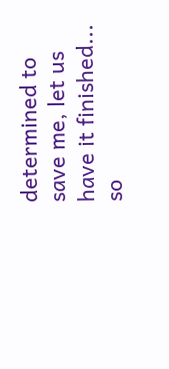determined to save me, let us have it finished... so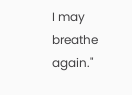I may breathe again."